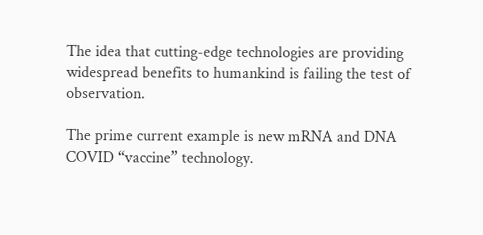The idea that cutting-edge technologies are providing widespread benefits to humankind is failing the test of observation.

The prime current example is new mRNA and DNA COVID “vaccine” technology.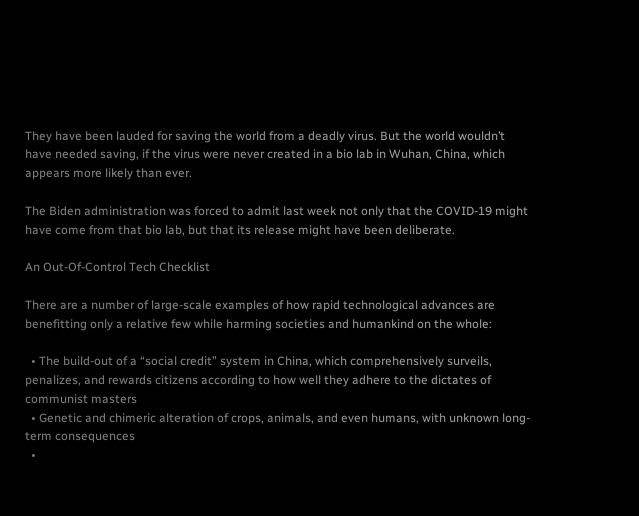They have been lauded for saving the world from a deadly virus. But the world wouldn’t have needed saving, if the virus were never created in a bio lab in Wuhan, China, which appears more likely than ever.

The Biden administration was forced to admit last week not only that the COVID-19 might have come from that bio lab, but that its release might have been deliberate.

An Out-Of-Control Tech Checklist

There are a number of large-scale examples of how rapid technological advances are benefitting only a relative few while harming societies and humankind on the whole:

  • The build-out of a “social credit” system in China, which comprehensively surveils, penalizes, and rewards citizens according to how well they adhere to the dictates of communist masters
  • Genetic and chimeric alteration of crops, animals, and even humans, with unknown long-term consequences
  •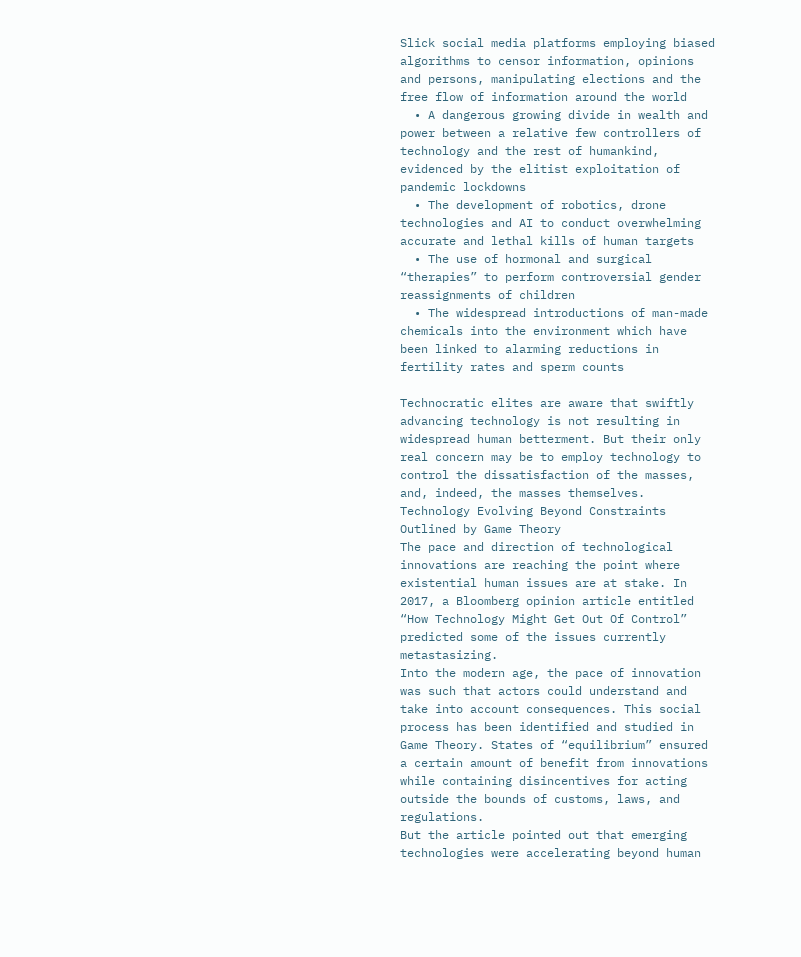Slick social media platforms employing biased algorithms to censor information, opinions and persons, manipulating elections and the free flow of information around the world
  • A dangerous growing divide in wealth and power between a relative few controllers of technology and the rest of humankind, evidenced by the elitist exploitation of pandemic lockdowns
  • The development of robotics, drone technologies and AI to conduct overwhelming accurate and lethal kills of human targets
  • The use of hormonal and surgical “therapies” to perform controversial gender reassignments of children
  • The widespread introductions of man-made chemicals into the environment which have been linked to alarming reductions in fertility rates and sperm counts

Technocratic elites are aware that swiftly advancing technology is not resulting in widespread human betterment. But their only real concern may be to employ technology to control the dissatisfaction of the masses, and, indeed, the masses themselves.
Technology Evolving Beyond Constraints Outlined by Game Theory
The pace and direction of technological innovations are reaching the point where existential human issues are at stake. In 2017, a Bloomberg opinion article entitled “How Technology Might Get Out Of Control” predicted some of the issues currently metastasizing.
Into the modern age, the pace of innovation was such that actors could understand and take into account consequences. This social process has been identified and studied in Game Theory. States of “equilibrium” ensured a certain amount of benefit from innovations while containing disincentives for acting outside the bounds of customs, laws, and regulations.
But the article pointed out that emerging technologies were accelerating beyond human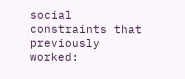social constraints that previously worked: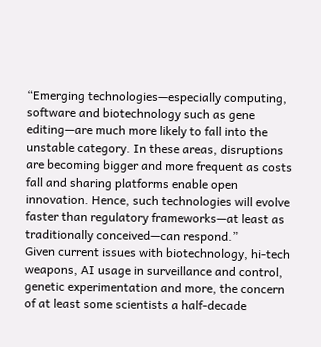“Emerging technologies—especially computing, software and biotechnology such as gene editing—are much more likely to fall into the unstable category. In these areas, disruptions are becoming bigger and more frequent as costs fall and sharing platforms enable open innovation. Hence, such technologies will evolve faster than regulatory frameworks—at least as traditionally conceived—can respond.”
Given current issues with biotechnology, hi-tech weapons, AI usage in surveillance and control, genetic experimentation and more, the concern of at least some scientists a half-decade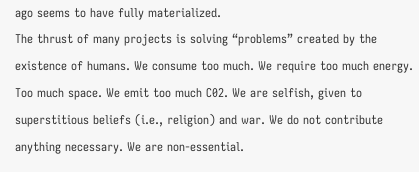ago seems to have fully materialized.
The thrust of many projects is solving “problems” created by the existence of humans. We consume too much. We require too much energy. Too much space. We emit too much C02. We are selfish, given to superstitious beliefs (i.e., religion) and war. We do not contribute anything necessary. We are non-essential.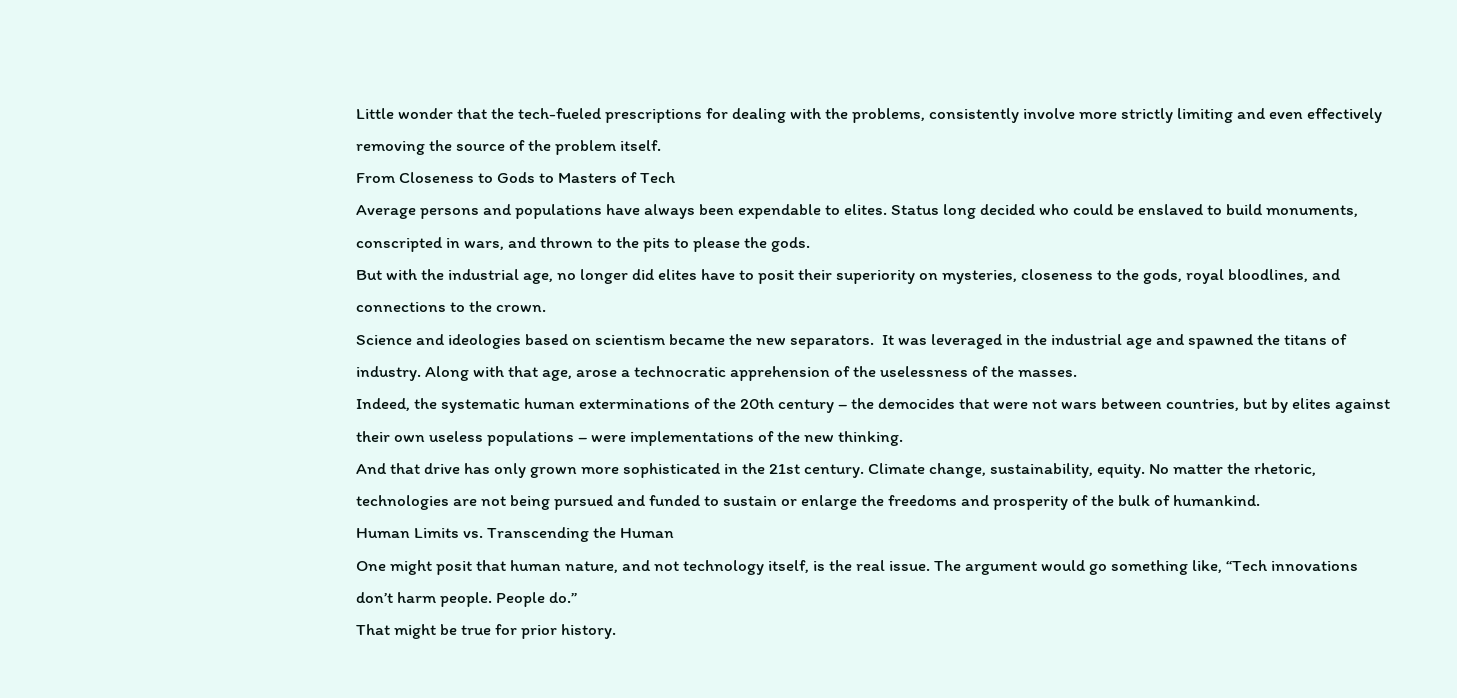Little wonder that the tech-fueled prescriptions for dealing with the problems, consistently involve more strictly limiting and even effectively removing the source of the problem itself.
From Closeness to Gods to Masters of Tech
Average persons and populations have always been expendable to elites. Status long decided who could be enslaved to build monuments, conscripted in wars, and thrown to the pits to please the gods.
But with the industrial age, no longer did elites have to posit their superiority on mysteries, closeness to the gods, royal bloodlines, and connections to the crown.
Science and ideologies based on scientism became the new separators.  It was leveraged in the industrial age and spawned the titans of industry. Along with that age, arose a technocratic apprehension of the uselessness of the masses.
Indeed, the systematic human exterminations of the 20th century – the democides that were not wars between countries, but by elites against their own useless populations – were implementations of the new thinking.
And that drive has only grown more sophisticated in the 21st century. Climate change, sustainability, equity. No matter the rhetoric, technologies are not being pursued and funded to sustain or enlarge the freedoms and prosperity of the bulk of humankind.
Human Limits vs. Transcending the Human
One might posit that human nature, and not technology itself, is the real issue. The argument would go something like, “Tech innovations don’t harm people. People do.”
That might be true for prior history.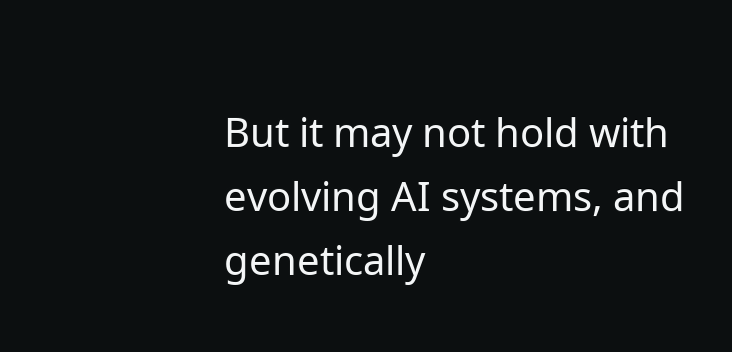But it may not hold with evolving AI systems, and genetically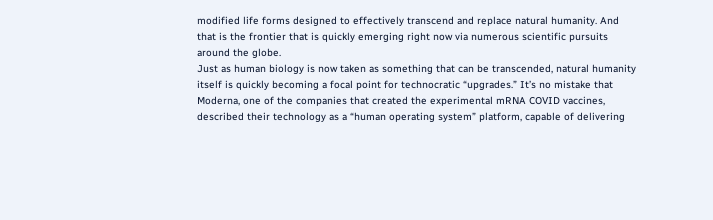modified life forms designed to effectively transcend and replace natural humanity. And that is the frontier that is quickly emerging right now via numerous scientific pursuits around the globe.
Just as human biology is now taken as something that can be transcended, natural humanity itself is quickly becoming a focal point for technocratic “upgrades.” It’s no mistake that Moderna, one of the companies that created the experimental mRNA COVID vaccines, described their technology as a “human operating system” platform, capable of delivering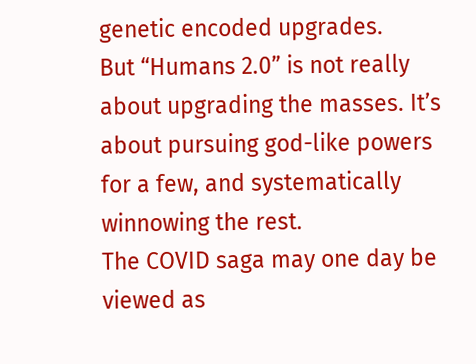genetic encoded upgrades.
But “Humans 2.0” is not really about upgrading the masses. It’s about pursuing god-like powers for a few, and systematically winnowing the rest.
The COVID saga may one day be viewed as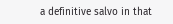a definitive salvo in that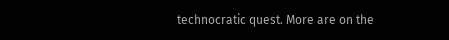technocratic quest. More are on the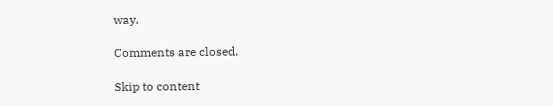way.

Comments are closed.

Skip to content